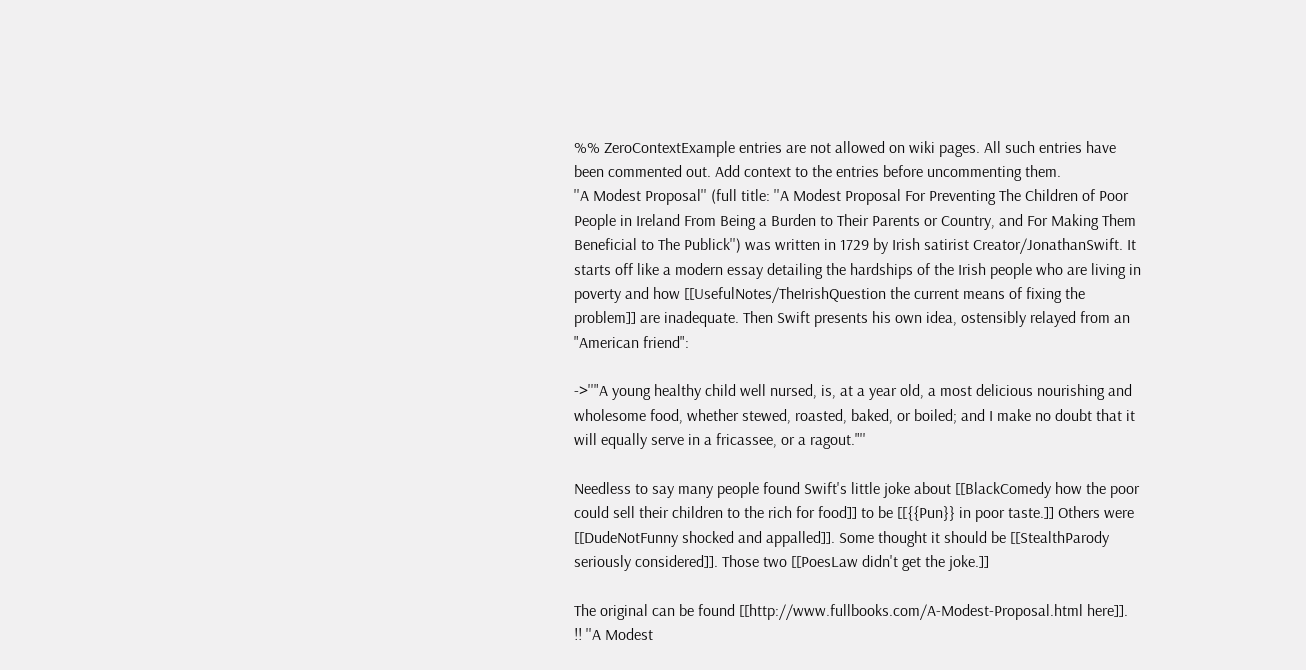%% ZeroContextExample entries are not allowed on wiki pages. All such entries have been commented out. Add context to the entries before uncommenting them.
''A Modest Proposal'' (full title: ''A Modest Proposal For Preventing The Children of Poor People in Ireland From Being a Burden to Their Parents or Country, and For Making Them Beneficial to The Publick'') was written in 1729 by Irish satirist Creator/JonathanSwift. It starts off like a modern essay detailing the hardships of the Irish people who are living in poverty and how [[UsefulNotes/TheIrishQuestion the current means of fixing the problem]] are inadequate. Then Swift presents his own idea, ostensibly relayed from an "American friend":

->''"A young healthy child well nursed, is, at a year old, a most delicious nourishing and wholesome food, whether stewed, roasted, baked, or boiled; and I make no doubt that it will equally serve in a fricassee, or a ragout."''

Needless to say many people found Swift's little joke about [[BlackComedy how the poor could sell their children to the rich for food]] to be [[{{Pun}} in poor taste.]] Others were [[DudeNotFunny shocked and appalled]]. Some thought it should be [[StealthParody seriously considered]]. Those two [[PoesLaw didn't get the joke.]]

The original can be found [[http://www.fullbooks.com/A-Modest-Proposal.html here]].
!! ''A Modest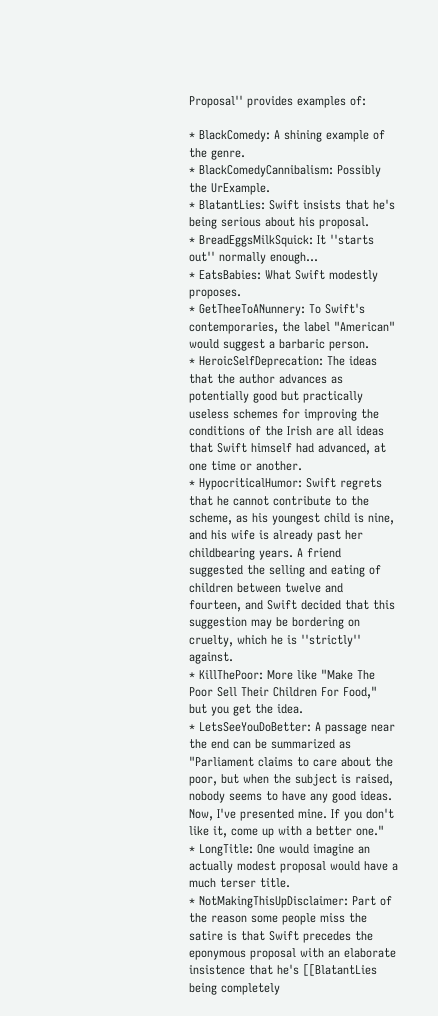Proposal'' provides examples of:

* BlackComedy: A shining example of the genre.
* BlackComedyCannibalism: Possibly the UrExample.
* BlatantLies: Swift insists that he's being serious about his proposal.
* BreadEggsMilkSquick: It ''starts out'' normally enough...
* EatsBabies: What Swift modestly proposes.
* GetTheeToANunnery: To Swift's contemporaries, the label "American" would suggest a barbaric person.
* HeroicSelfDeprecation: The ideas that the author advances as potentially good but practically useless schemes for improving the conditions of the Irish are all ideas that Swift himself had advanced, at one time or another.
* HypocriticalHumor: Swift regrets that he cannot contribute to the scheme, as his youngest child is nine, and his wife is already past her childbearing years. A friend suggested the selling and eating of children between twelve and fourteen, and Swift decided that this suggestion may be bordering on cruelty, which he is ''strictly'' against.
* KillThePoor: More like "Make The Poor Sell Their Children For Food," but you get the idea.
* LetsSeeYouDoBetter: A passage near the end can be summarized as "Parliament claims to care about the poor, but when the subject is raised, nobody seems to have any good ideas. Now, I've presented mine. If you don't like it, come up with a better one."
* LongTitle: One would imagine an actually modest proposal would have a much terser title.
* NotMakingThisUpDisclaimer: Part of the reason some people miss the satire is that Swift precedes the eponymous proposal with an elaborate insistence that he's [[BlatantLies being completely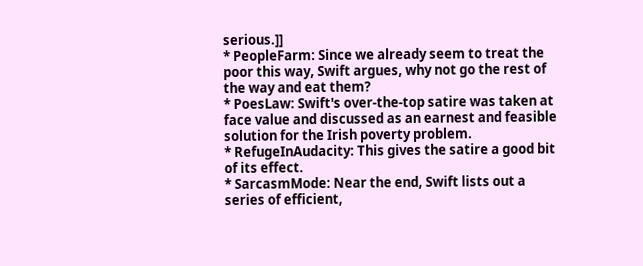serious.]]
* PeopleFarm: Since we already seem to treat the poor this way, Swift argues, why not go the rest of the way and eat them?
* PoesLaw: Swift's over-the-top satire was taken at face value and discussed as an earnest and feasible solution for the Irish poverty problem.
* RefugeInAudacity: This gives the satire a good bit of its effect.
* SarcasmMode: Near the end, Swift lists out a series of efficient,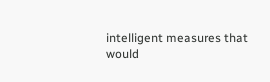intelligent measures that would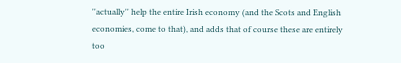''actually'' help the entire Irish economy (and the Scots and English economies, come to that), and adds that of course these are entirely too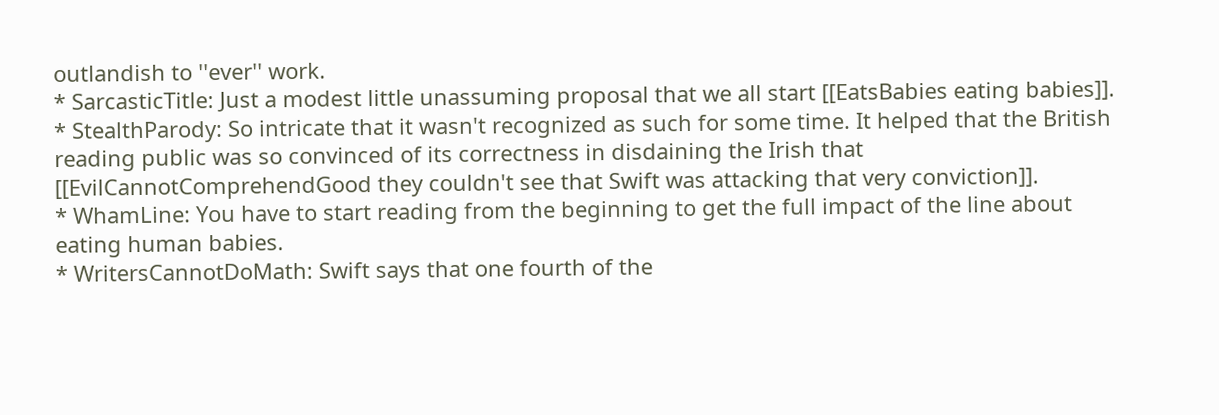outlandish to ''ever'' work.
* SarcasticTitle: Just a modest little unassuming proposal that we all start [[EatsBabies eating babies]].
* StealthParody: So intricate that it wasn't recognized as such for some time. It helped that the British reading public was so convinced of its correctness in disdaining the Irish that [[EvilCannotComprehendGood they couldn't see that Swift was attacking that very conviction]].
* WhamLine: You have to start reading from the beginning to get the full impact of the line about eating human babies.
* WritersCannotDoMath: Swift says that one fourth of the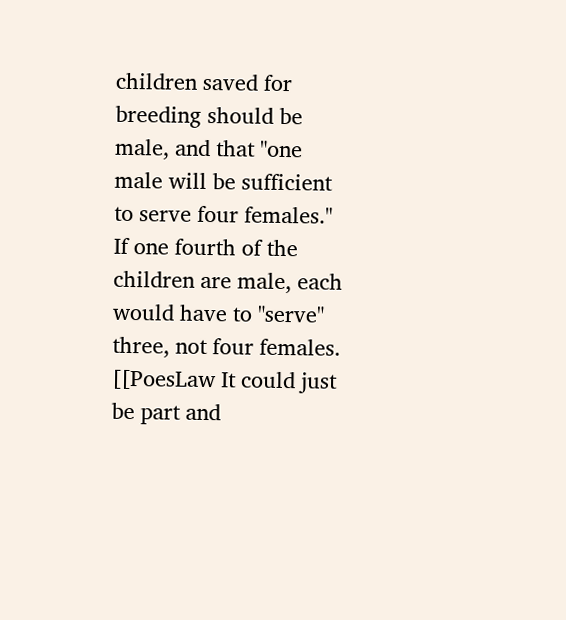children saved for breeding should be male, and that "one male will be sufficient to serve four females." If one fourth of the children are male, each would have to "serve" three, not four females. [[PoesLaw It could just be part and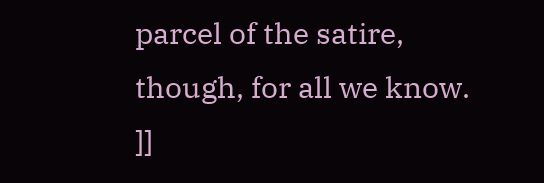parcel of the satire, though, for all we know. ]]